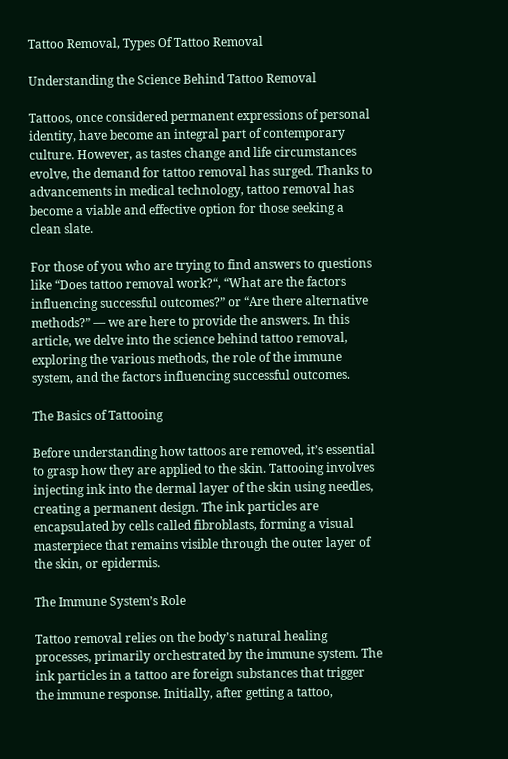Tattoo Removal, Types Of Tattoo Removal

Understanding the Science Behind Tattoo Removal

Tattoos, once considered permanent expressions of personal identity, have become an integral part of contemporary culture. However, as tastes change and life circumstances evolve, the demand for tattoo removal has surged. Thanks to advancements in medical technology, tattoo removal has become a viable and effective option for those seeking a clean slate.

For those of you who are trying to find answers to questions like “Does tattoo removal work?“, “What are the factors influencing successful outcomes?” or “Are there alternative methods?” — we are here to provide the answers. In this article, we delve into the science behind tattoo removal, exploring the various methods, the role of the immune system, and the factors influencing successful outcomes.

The Basics of Tattooing

Before understanding how tattoos are removed, it’s essential to grasp how they are applied to the skin. Tattooing involves injecting ink into the dermal layer of the skin using needles, creating a permanent design. The ink particles are encapsulated by cells called fibroblasts, forming a visual masterpiece that remains visible through the outer layer of the skin, or epidermis.

The Immune System’s Role

Tattoo removal relies on the body’s natural healing processes, primarily orchestrated by the immune system. The ink particles in a tattoo are foreign substances that trigger the immune response. Initially, after getting a tattoo,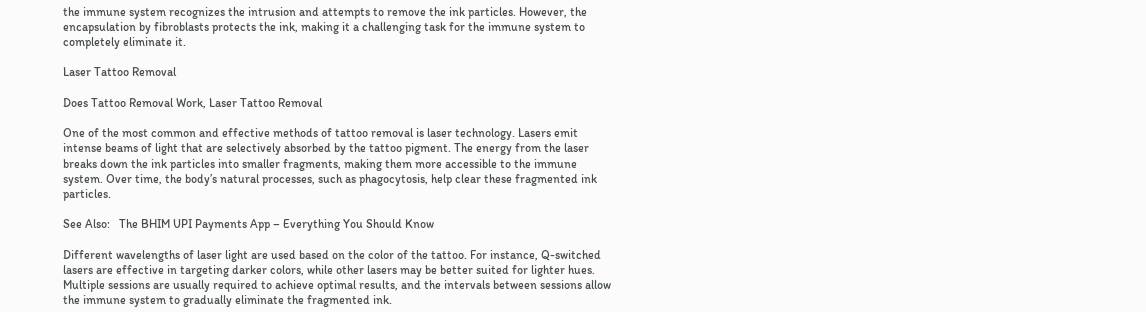the immune system recognizes the intrusion and attempts to remove the ink particles. However, the encapsulation by fibroblasts protects the ink, making it a challenging task for the immune system to completely eliminate it.

Laser Tattoo Removal

Does Tattoo Removal Work, Laser Tattoo Removal

One of the most common and effective methods of tattoo removal is laser technology. Lasers emit intense beams of light that are selectively absorbed by the tattoo pigment. The energy from the laser breaks down the ink particles into smaller fragments, making them more accessible to the immune system. Over time, the body’s natural processes, such as phagocytosis, help clear these fragmented ink particles.

See Also:   The BHIM UPI Payments App – Everything You Should Know

Different wavelengths of laser light are used based on the color of the tattoo. For instance, Q-switched lasers are effective in targeting darker colors, while other lasers may be better suited for lighter hues. Multiple sessions are usually required to achieve optimal results, and the intervals between sessions allow the immune system to gradually eliminate the fragmented ink.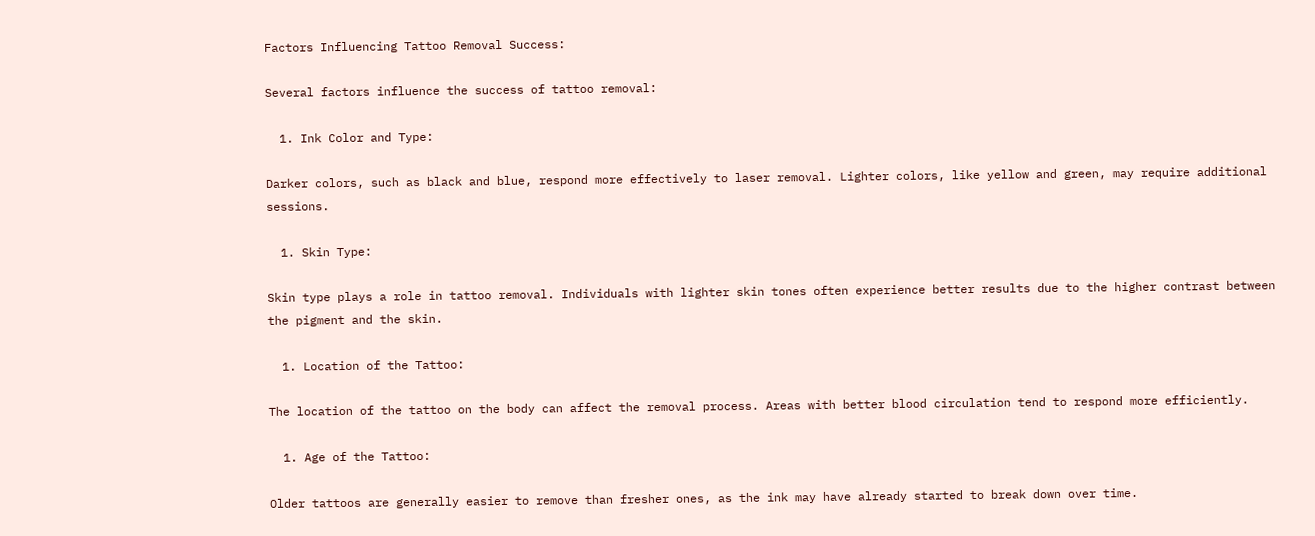Factors Influencing Tattoo Removal Success:

Several factors influence the success of tattoo removal:

  1. Ink Color and Type:

Darker colors, such as black and blue, respond more effectively to laser removal. Lighter colors, like yellow and green, may require additional sessions.

  1. Skin Type:

Skin type plays a role in tattoo removal. Individuals with lighter skin tones often experience better results due to the higher contrast between the pigment and the skin.

  1. Location of the Tattoo:

The location of the tattoo on the body can affect the removal process. Areas with better blood circulation tend to respond more efficiently.

  1. Age of the Tattoo:

Older tattoos are generally easier to remove than fresher ones, as the ink may have already started to break down over time.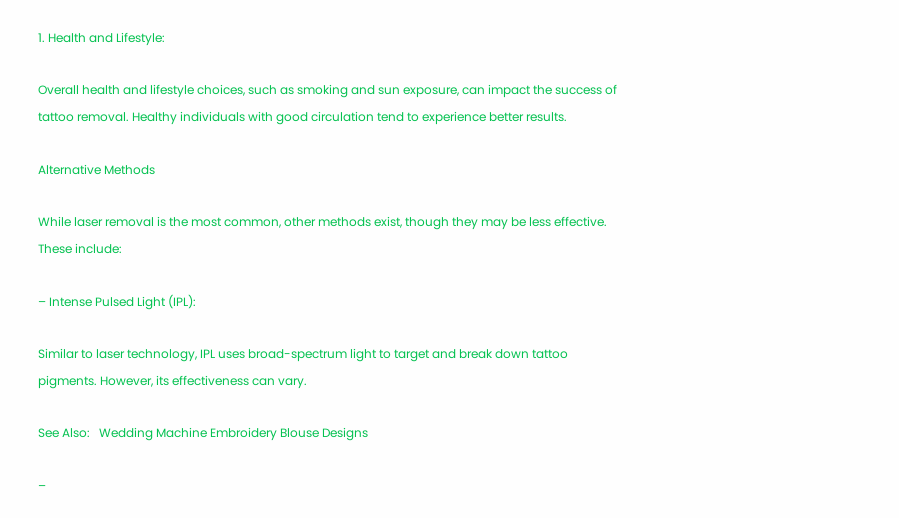1. Health and Lifestyle:

Overall health and lifestyle choices, such as smoking and sun exposure, can impact the success of tattoo removal. Healthy individuals with good circulation tend to experience better results.

Alternative Methods

While laser removal is the most common, other methods exist, though they may be less effective. These include:

– Intense Pulsed Light (IPL):

Similar to laser technology, IPL uses broad-spectrum light to target and break down tattoo pigments. However, its effectiveness can vary.

See Also:   Wedding Machine Embroidery Blouse Designs

–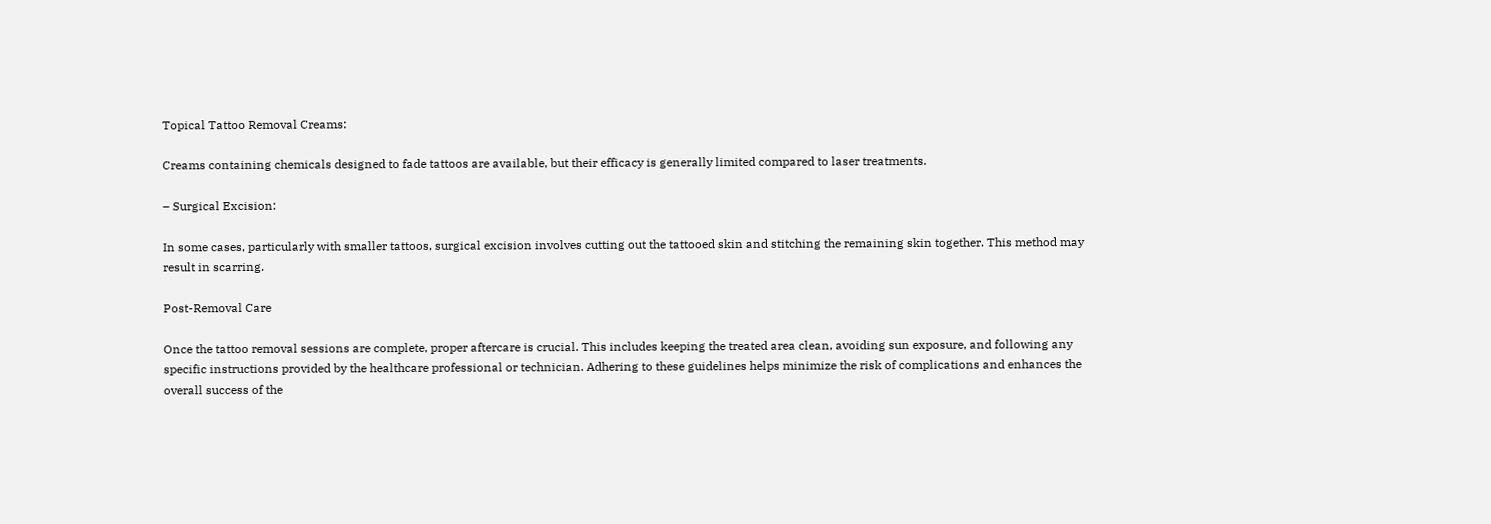Topical Tattoo Removal Creams:

Creams containing chemicals designed to fade tattoos are available, but their efficacy is generally limited compared to laser treatments.

– Surgical Excision:

In some cases, particularly with smaller tattoos, surgical excision involves cutting out the tattooed skin and stitching the remaining skin together. This method may result in scarring.

Post-Removal Care

Once the tattoo removal sessions are complete, proper aftercare is crucial. This includes keeping the treated area clean, avoiding sun exposure, and following any specific instructions provided by the healthcare professional or technician. Adhering to these guidelines helps minimize the risk of complications and enhances the overall success of the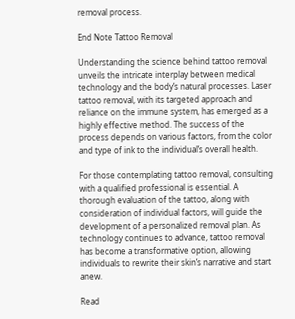removal process.

End Note Tattoo Removal

Understanding the science behind tattoo removal unveils the intricate interplay between medical technology and the body’s natural processes. Laser tattoo removal, with its targeted approach and reliance on the immune system, has emerged as a highly effective method. The success of the process depends on various factors, from the color and type of ink to the individual’s overall health.

For those contemplating tattoo removal, consulting with a qualified professional is essential. A thorough evaluation of the tattoo, along with consideration of individual factors, will guide the development of a personalized removal plan. As technology continues to advance, tattoo removal has become a transformative option, allowing individuals to rewrite their skin’s narrative and start anew.

Read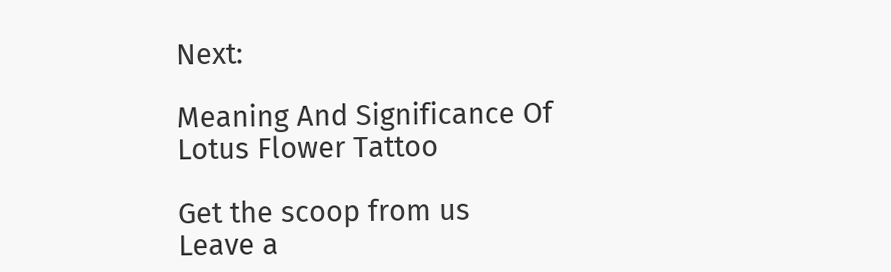Next:

Meaning And Significance Of Lotus Flower Tattoo

Get the scoop from us
Leave a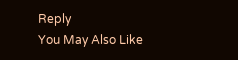Reply
You May Also Like